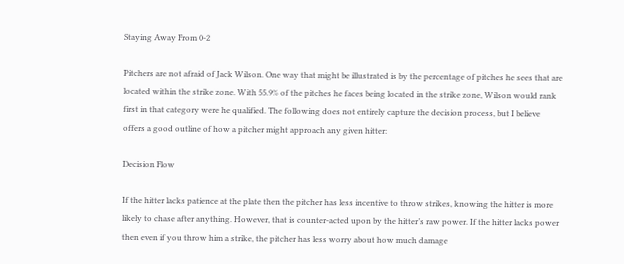Staying Away From 0-2

Pitchers are not afraid of Jack Wilson. One way that might be illustrated is by the percentage of pitches he sees that are located within the strike zone. With 55.9% of the pitches he faces being located in the strike zone, Wilson would rank first in that category were he qualified. The following does not entirely capture the decision process, but I believe offers a good outline of how a pitcher might approach any given hitter:

Decision Flow

If the hitter lacks patience at the plate then the pitcher has less incentive to throw strikes, knowing the hitter is more likely to chase after anything. However, that is counter-acted upon by the hitter’s raw power. If the hitter lacks power then even if you throw him a strike, the pitcher has less worry about how much damage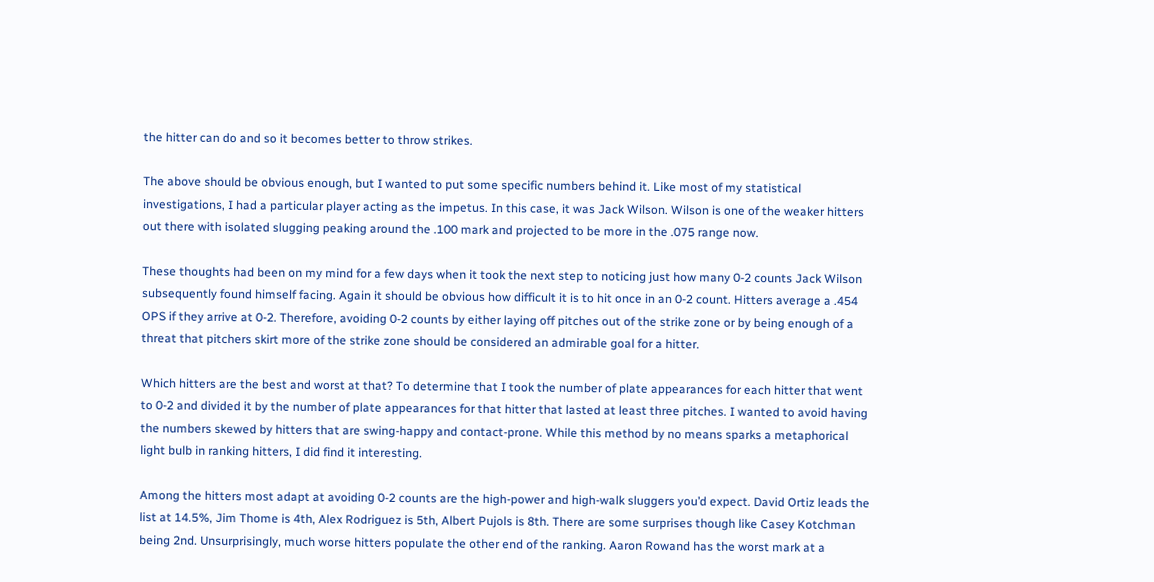the hitter can do and so it becomes better to throw strikes.

The above should be obvious enough, but I wanted to put some specific numbers behind it. Like most of my statistical investigations, I had a particular player acting as the impetus. In this case, it was Jack Wilson. Wilson is one of the weaker hitters out there with isolated slugging peaking around the .100 mark and projected to be more in the .075 range now.

These thoughts had been on my mind for a few days when it took the next step to noticing just how many 0-2 counts Jack Wilson subsequently found himself facing. Again it should be obvious how difficult it is to hit once in an 0-2 count. Hitters average a .454 OPS if they arrive at 0-2. Therefore, avoiding 0-2 counts by either laying off pitches out of the strike zone or by being enough of a threat that pitchers skirt more of the strike zone should be considered an admirable goal for a hitter.

Which hitters are the best and worst at that? To determine that I took the number of plate appearances for each hitter that went to 0-2 and divided it by the number of plate appearances for that hitter that lasted at least three pitches. I wanted to avoid having the numbers skewed by hitters that are swing-happy and contact-prone. While this method by no means sparks a metaphorical light bulb in ranking hitters, I did find it interesting.

Among the hitters most adapt at avoiding 0-2 counts are the high-power and high-walk sluggers you’d expect. David Ortiz leads the list at 14.5%, Jim Thome is 4th, Alex Rodriguez is 5th, Albert Pujols is 8th. There are some surprises though like Casey Kotchman being 2nd. Unsurprisingly, much worse hitters populate the other end of the ranking. Aaron Rowand has the worst mark at a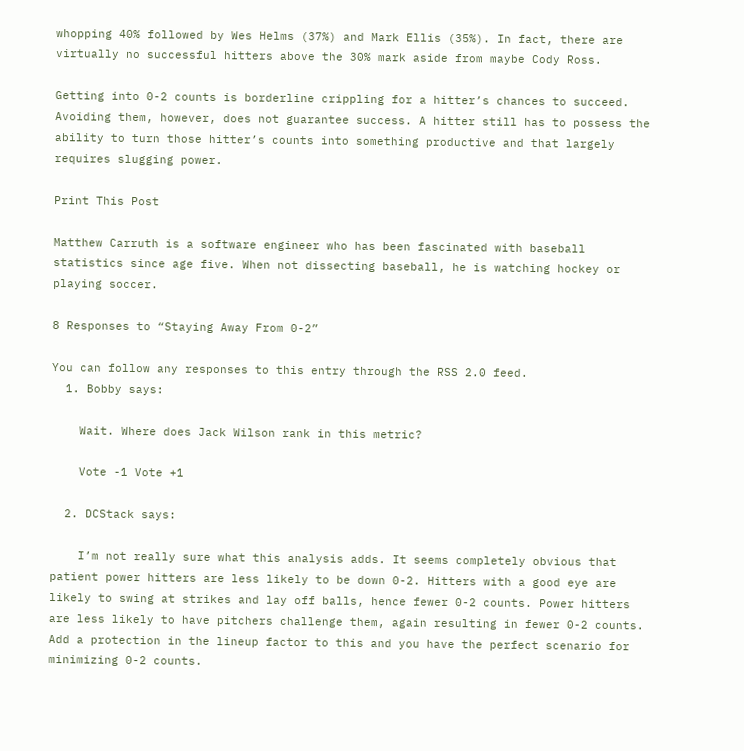whopping 40% followed by Wes Helms (37%) and Mark Ellis (35%). In fact, there are virtually no successful hitters above the 30% mark aside from maybe Cody Ross.

Getting into 0-2 counts is borderline crippling for a hitter’s chances to succeed. Avoiding them, however, does not guarantee success. A hitter still has to possess the ability to turn those hitter’s counts into something productive and that largely requires slugging power.

Print This Post

Matthew Carruth is a software engineer who has been fascinated with baseball statistics since age five. When not dissecting baseball, he is watching hockey or playing soccer.

8 Responses to “Staying Away From 0-2”

You can follow any responses to this entry through the RSS 2.0 feed.
  1. Bobby says:

    Wait. Where does Jack Wilson rank in this metric?

    Vote -1 Vote +1

  2. DCStack says:

    I’m not really sure what this analysis adds. It seems completely obvious that patient power hitters are less likely to be down 0-2. Hitters with a good eye are likely to swing at strikes and lay off balls, hence fewer 0-2 counts. Power hitters are less likely to have pitchers challenge them, again resulting in fewer 0-2 counts. Add a protection in the lineup factor to this and you have the perfect scenario for minimizing 0-2 counts.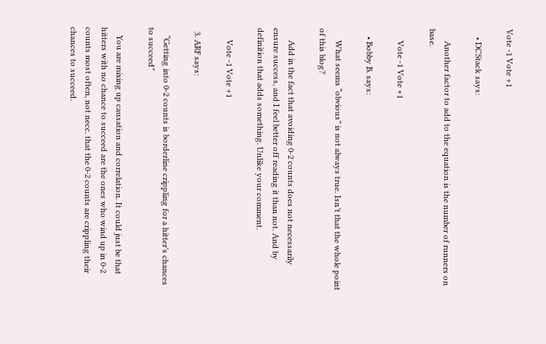Vote -1 Vote +1

    • DCStack says:

      Another factor to add to the equation is the number of runners on base.

      Vote -1 Vote +1

    • Bobby B. says:

      What seems “obvious” is not always true. Isn’t that the whole point of this blog?

      Add in the fact that avoiding 0-2 counts does not necessarily ensure success, and I feel better off reading it than not. And by definition that adds something. Unlike your comment.

      Vote -1 Vote +1

  3. ARF says:

    “Getting into 0-2 counts is borderline crippling for a hitter’s chances to succeed”

    You are mixing up causation and correlation. It could just be that hitters with no chance to succeed are the ones who wind up in 0-2 counts most often, not necc. that the 0-2 counts are crippling their chances to succeed.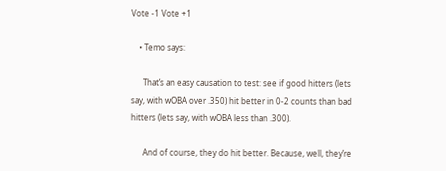Vote -1 Vote +1

    • Temo says:

      That’s an easy causation to test: see if good hitters (lets say, with wOBA over .350) hit better in 0-2 counts than bad hitters (lets say, with wOBA less than .300).

      And of course, they do hit better. Because, well, they’re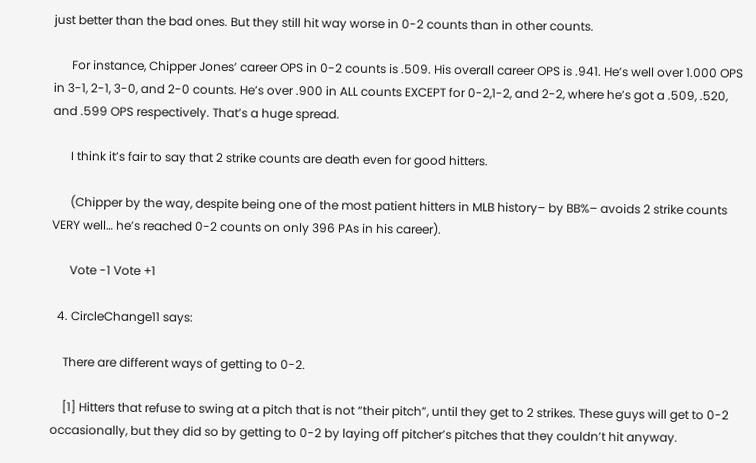just better than the bad ones. But they still hit way worse in 0-2 counts than in other counts.

      For instance, Chipper Jones’ career OPS in 0-2 counts is .509. His overall career OPS is .941. He’s well over 1.000 OPS in 3-1, 2-1, 3-0, and 2-0 counts. He’s over .900 in ALL counts EXCEPT for 0-2,1-2, and 2-2, where he’s got a .509, .520, and .599 OPS respectively. That’s a huge spread.

      I think it’s fair to say that 2 strike counts are death even for good hitters.

      (Chipper by the way, despite being one of the most patient hitters in MLB history– by BB%– avoids 2 strike counts VERY well… he’s reached 0-2 counts on only 396 PAs in his career).

      Vote -1 Vote +1

  4. CircleChange11 says:

    There are different ways of getting to 0-2.

    [1] Hitters that refuse to swing at a pitch that is not “their pitch”, until they get to 2 strikes. These guys will get to 0-2 occasionally, but they did so by getting to 0-2 by laying off pitcher’s pitches that they couldn’t hit anyway.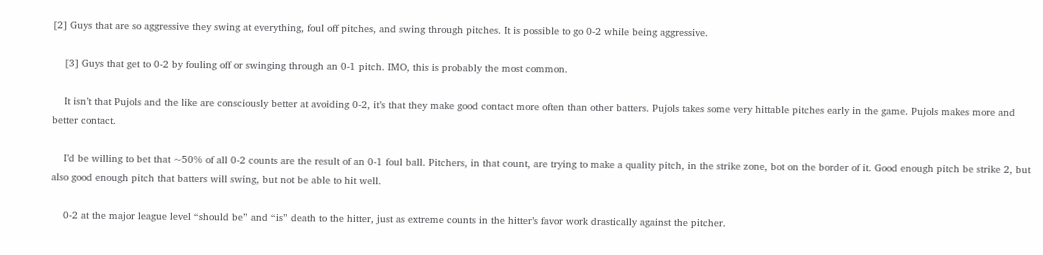[2] Guys that are so aggressive they swing at everything, foul off pitches, and swing through pitches. It is possible to go 0-2 while being aggressive.

    [3] Guys that get to 0-2 by fouling off or swinging through an 0-1 pitch. IMO, this is probably the most common.

    It isn’t that Pujols and the like are consciously better at avoiding 0-2, it’s that they make good contact more often than other batters. Pujols takes some very hittable pitches early in the game. Pujols makes more and better contact.

    I’d be willing to bet that ~50% of all 0-2 counts are the result of an 0-1 foul ball. Pitchers, in that count, are trying to make a quality pitch, in the strike zone, bot on the border of it. Good enough pitch be strike 2, but also good enough pitch that batters will swing, but not be able to hit well.

    0-2 at the major league level “should be” and “is” death to the hitter, just as extreme counts in the hitter’s favor work drastically against the pitcher.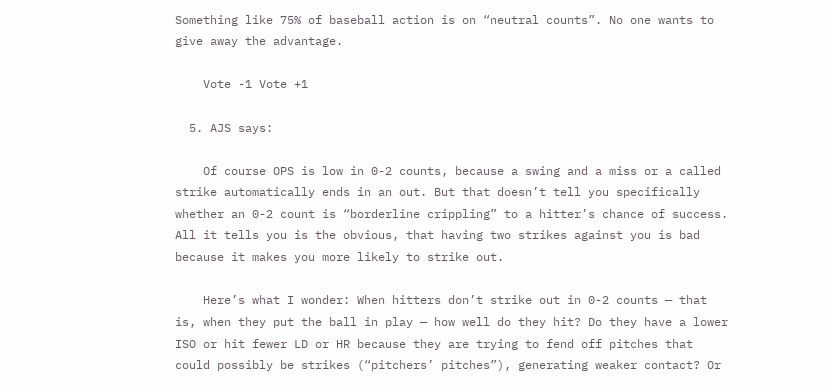Something like 75% of baseball action is on “neutral counts”. No one wants to give away the advantage.

    Vote -1 Vote +1

  5. AJS says:

    Of course OPS is low in 0-2 counts, because a swing and a miss or a called strike automatically ends in an out. But that doesn’t tell you specifically whether an 0-2 count is “borderline crippling” to a hitter’s chance of success. All it tells you is the obvious, that having two strikes against you is bad because it makes you more likely to strike out.

    Here’s what I wonder: When hitters don’t strike out in 0-2 counts — that is, when they put the ball in play — how well do they hit? Do they have a lower ISO or hit fewer LD or HR because they are trying to fend off pitches that could possibly be strikes (“pitchers’ pitches”), generating weaker contact? Or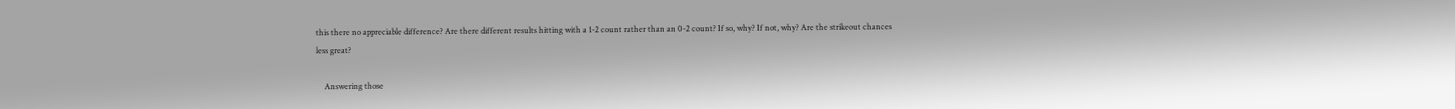this there no appreciable difference? Are there different results hitting with a 1-2 count rather than an 0-2 count? If so, why? If not, why? Are the strikeout chances less great?

    Answering those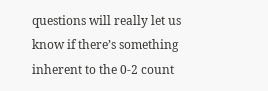questions will really let us know if there’s something inherent to the 0-2 count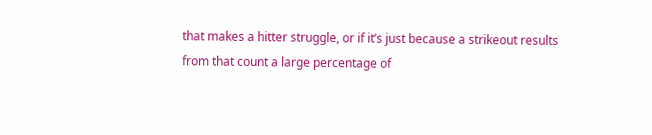that makes a hitter struggle, or if it’s just because a strikeout results from that count a large percentage of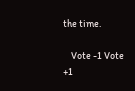the time.

    Vote -1 Vote +1